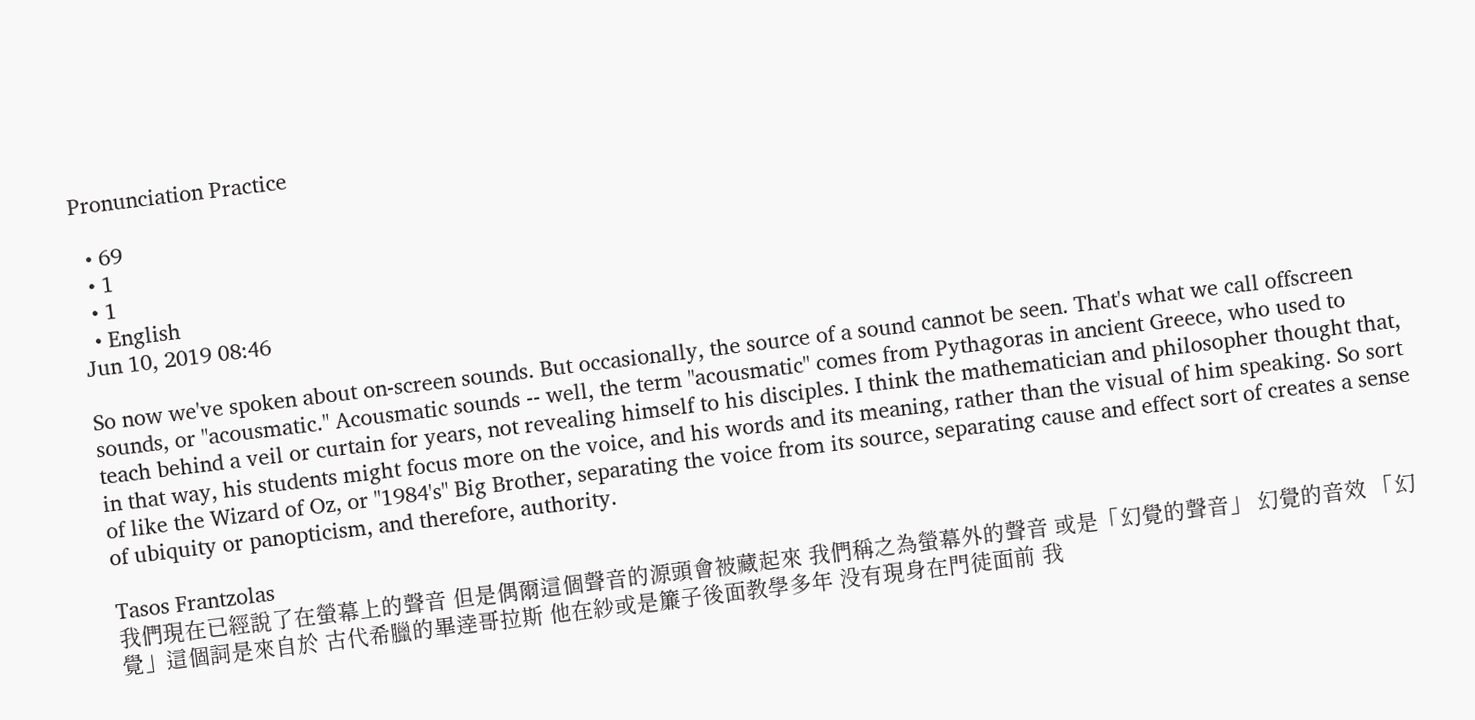Pronunciation Practice

  • 69
  • 1
  • 1
  • English
Jun 10, 2019 08:46

So now we've spoken about on-screen sounds. But occasionally, the source of a sound cannot be seen. That's what we call offscreen sounds, or "acousmatic." Acousmatic sounds -- well, the term "acousmatic" comes from Pythagoras in ancient Greece, who used to teach behind a veil or curtain for years, not revealing himself to his disciples. I think the mathematician and philosopher thought that, in that way, his students might focus more on the voice, and his words and its meaning, rather than the visual of him speaking. So sort of like the Wizard of Oz, or "1984's" Big Brother, separating the voice from its source, separating cause and effect sort of creates a sense of ubiquity or panopticism, and therefore, authority.

Tasos Frantzolas
我們現在已經說了在螢幕上的聲音 但是偶爾這個聲音的源頭會被藏起來 我們稱之為螢幕外的聲音 或是「幻覺的聲音」 幻覺的音效 「幻覺」這個詞是來自於 古代希臘的畢逹哥拉斯 他在紗或是簾子後面教學多年 没有現身在門徒面前 我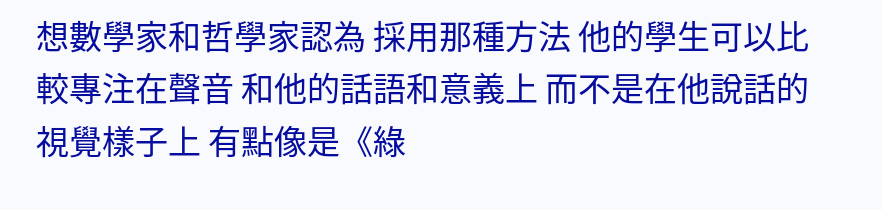想數學家和哲學家認為 採用那種方法 他的學生可以比較專注在聲音 和他的話語和意義上 而不是在他說話的視覺樣子上 有點像是《綠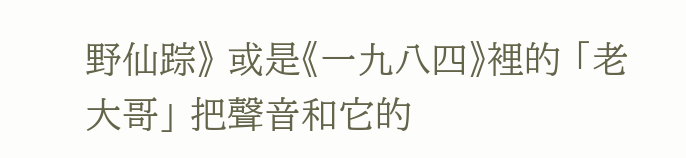野仙踪》 或是《一九八四》裡的 「老大哥」 把聲音和它的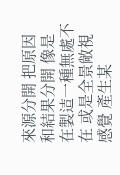來源分開 把原因和結果分開 像是在製迼一種無處不在 或是全景敞視感覺 產生某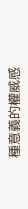種意義的權威感